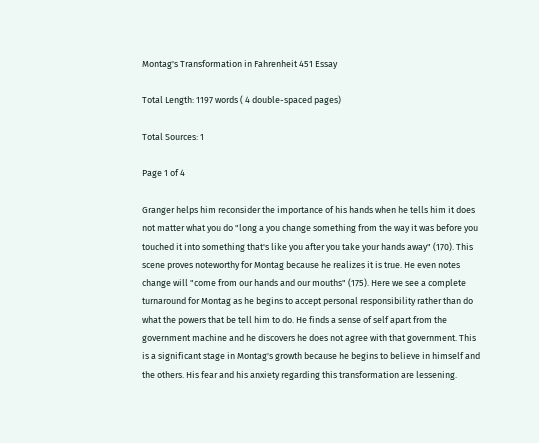Montag's Transformation in Fahrenheit 451 Essay

Total Length: 1197 words ( 4 double-spaced pages)

Total Sources: 1

Page 1 of 4

Granger helps him reconsider the importance of his hands when he tells him it does not matter what you do "long a you change something from the way it was before you touched it into something that's like you after you take your hands away" (170). This scene proves noteworthy for Montag because he realizes it is true. He even notes change will "come from our hands and our mouths" (175). Here we see a complete turnaround for Montag as he begins to accept personal responsibility rather than do what the powers that be tell him to do. He finds a sense of self apart from the government machine and he discovers he does not agree with that government. This is a significant stage in Montag's growth because he begins to believe in himself and the others. His fear and his anxiety regarding this transformation are lessening.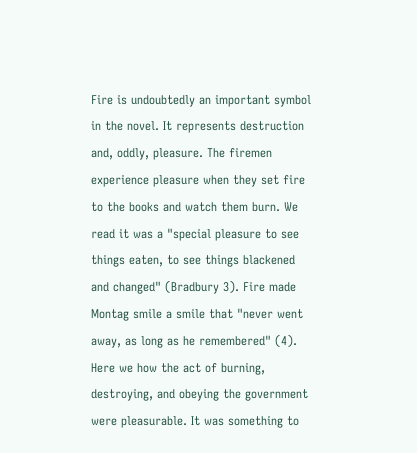Fire is undoubtedly an important symbol in the novel. It represents destruction and, oddly, pleasure. The firemen experience pleasure when they set fire to the books and watch them burn. We read it was a "special pleasure to see things eaten, to see things blackened and changed" (Bradbury 3). Fire made Montag smile a smile that "never went away, as long as he remembered" (4). Here we how the act of burning, destroying, and obeying the government were pleasurable. It was something to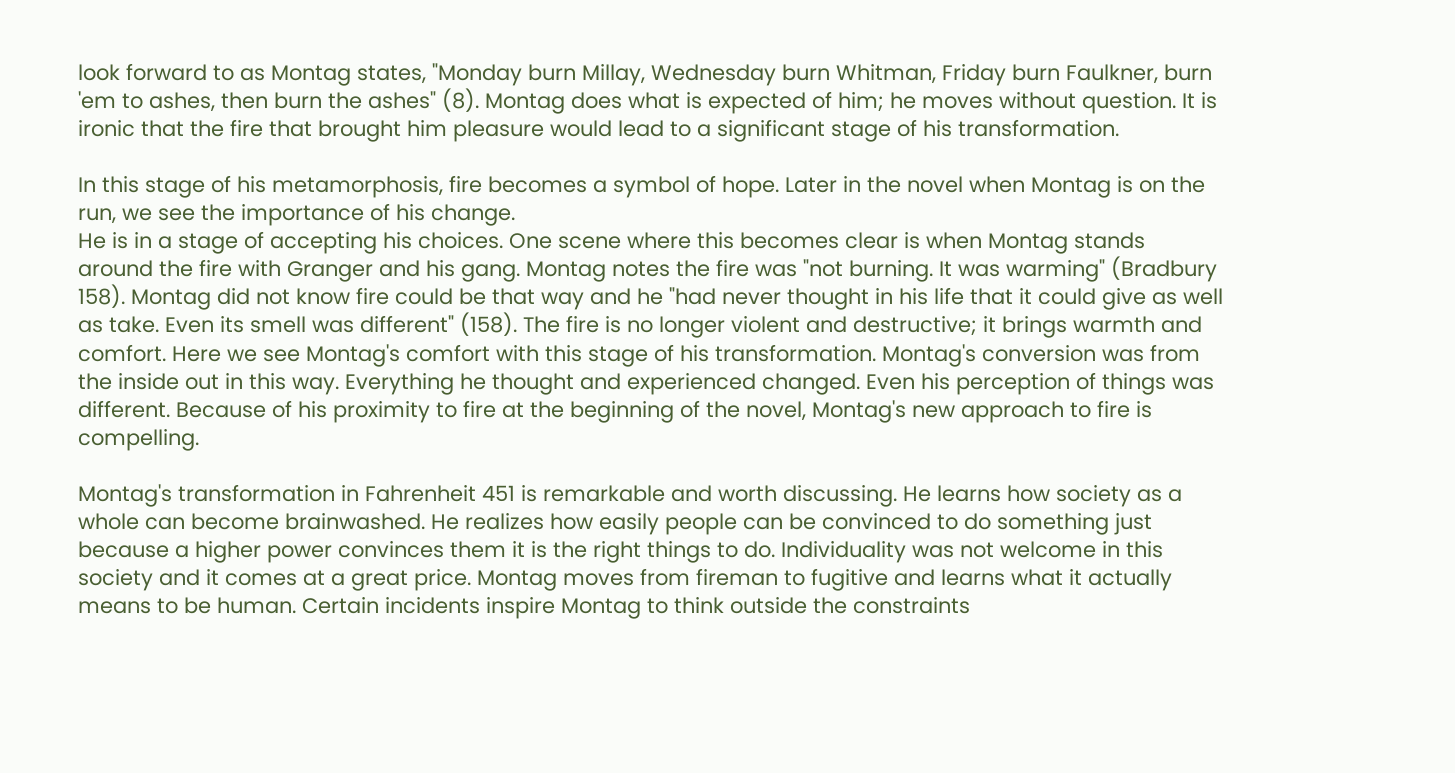look forward to as Montag states, "Monday burn Millay, Wednesday burn Whitman, Friday burn Faulkner, burn 'em to ashes, then burn the ashes" (8). Montag does what is expected of him; he moves without question. It is ironic that the fire that brought him pleasure would lead to a significant stage of his transformation.

In this stage of his metamorphosis, fire becomes a symbol of hope. Later in the novel when Montag is on the run, we see the importance of his change.
He is in a stage of accepting his choices. One scene where this becomes clear is when Montag stands around the fire with Granger and his gang. Montag notes the fire was "not burning. It was warming" (Bradbury 158). Montag did not know fire could be that way and he "had never thought in his life that it could give as well as take. Even its smell was different" (158). The fire is no longer violent and destructive; it brings warmth and comfort. Here we see Montag's comfort with this stage of his transformation. Montag's conversion was from the inside out in this way. Everything he thought and experienced changed. Even his perception of things was different. Because of his proximity to fire at the beginning of the novel, Montag's new approach to fire is compelling.

Montag's transformation in Fahrenheit 451 is remarkable and worth discussing. He learns how society as a whole can become brainwashed. He realizes how easily people can be convinced to do something just because a higher power convinces them it is the right things to do. Individuality was not welcome in this society and it comes at a great price. Montag moves from fireman to fugitive and learns what it actually means to be human. Certain incidents inspire Montag to think outside the constraints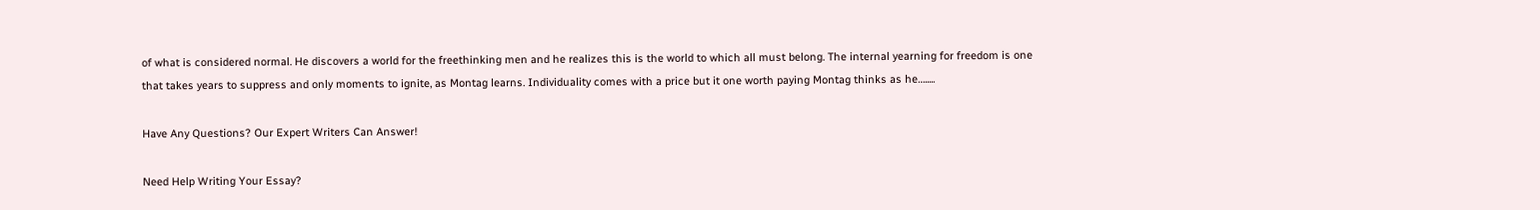of what is considered normal. He discovers a world for the freethinking men and he realizes this is the world to which all must belong. The internal yearning for freedom is one that takes years to suppress and only moments to ignite, as Montag learns. Individuality comes with a price but it one worth paying Montag thinks as he….....

Have Any Questions? Our Expert Writers Can Answer!

Need Help Writing Your Essay?